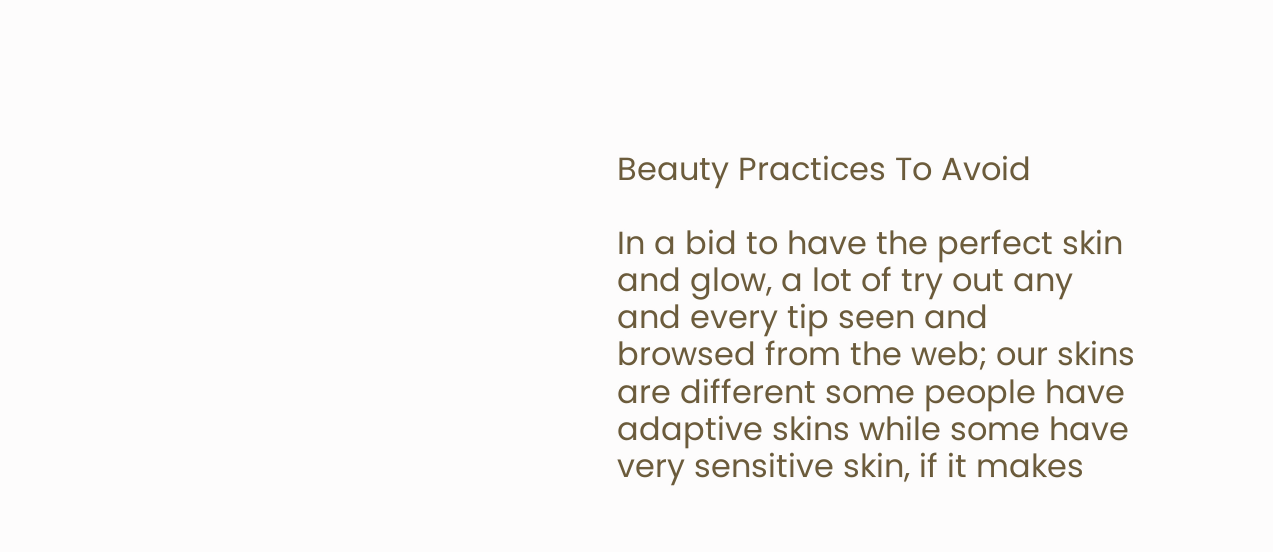Beauty Practices To Avoid

In a bid to have the perfect skin and glow, a lot of try out any and every tip seen and browsed from the web; our skins are different some people have adaptive skins while some have very sensitive skin, if it makes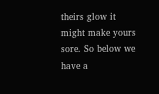theirs glow it might make yours sore. So below we have a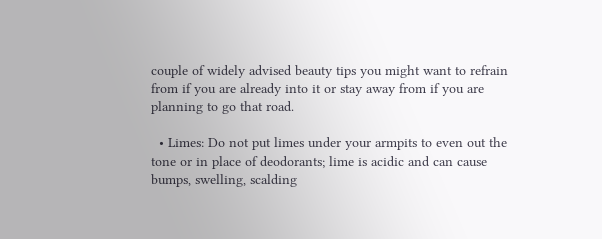couple of widely advised beauty tips you might want to refrain from if you are already into it or stay away from if you are planning to go that road.

  • Limes: Do not put limes under your armpits to even out the tone or in place of deodorants; lime is acidic and can cause bumps, swelling, scalding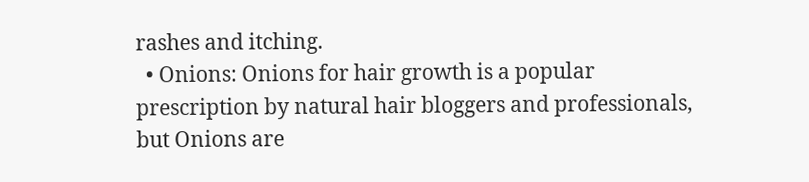rashes and itching.
  • Onions: Onions for hair growth is a popular prescription by natural hair bloggers and professionals, but Onions are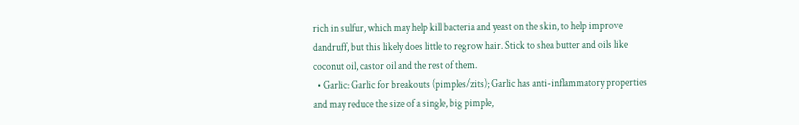rich in sulfur, which may help kill bacteria and yeast on the skin, to help improve dandruff, but this likely does little to regrow hair. Stick to shea butter and oils like coconut oil, castor oil and the rest of them.
  • Garlic: Garlic for breakouts (pimples/zits); Garlic has anti-inflammatory properties and may reduce the size of a single, big pimple,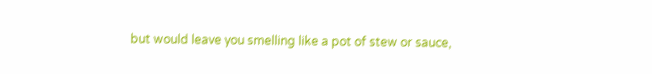but would leave you smelling like a pot of stew or sauce,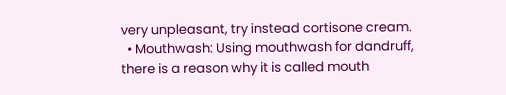very unpleasant, try instead cortisone cream.
  • Mouthwash: Using mouthwash for dandruff, there is a reason why it is called mouth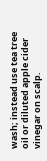wash; instead use tea tree oil or diluted apple cider vinegar on scalp.